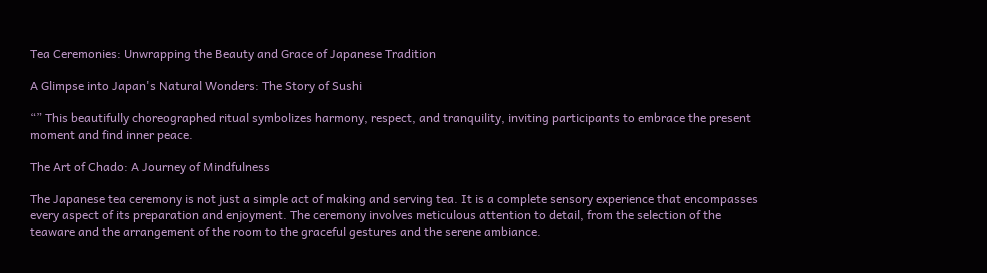Tea Ceremonies: Unwrapping the Beauty and Grace of Japanese Tradition

A Glimpse into Japan's Natural Wonders: The Story of Sushi

“” This beautifully choreographed ritual symbolizes harmony, respect, and tranquility, inviting participants to embrace the present moment and find inner peace.

The Art of Chado: A Journey of Mindfulness

The Japanese tea ceremony is not just a simple act of making and serving tea. It is a complete sensory experience that encompasses every aspect of its preparation and enjoyment. The ceremony involves meticulous attention to detail, from the selection of the teaware and the arrangement of the room to the graceful gestures and the serene ambiance.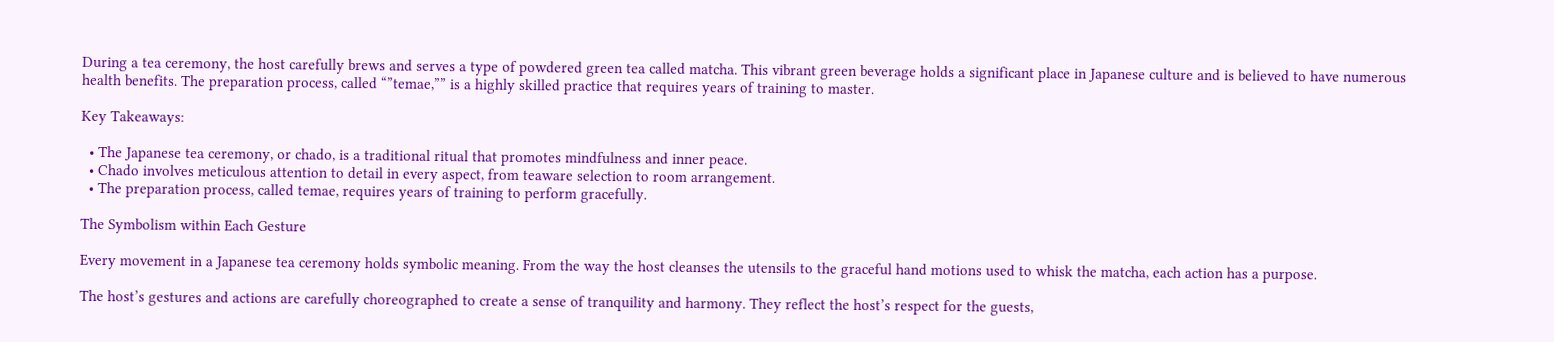During a tea ceremony, the host carefully brews and serves a type of powdered green tea called matcha. This vibrant green beverage holds a significant place in Japanese culture and is believed to have numerous health benefits. The preparation process, called “”temae,”” is a highly skilled practice that requires years of training to master.

Key Takeaways:

  • The Japanese tea ceremony, or chado, is a traditional ritual that promotes mindfulness and inner peace.
  • Chado involves meticulous attention to detail in every aspect, from teaware selection to room arrangement.
  • The preparation process, called temae, requires years of training to perform gracefully.

The Symbolism within Each Gesture

Every movement in a Japanese tea ceremony holds symbolic meaning. From the way the host cleanses the utensils to the graceful hand motions used to whisk the matcha, each action has a purpose.

The host’s gestures and actions are carefully choreographed to create a sense of tranquility and harmony. They reflect the host’s respect for the guests,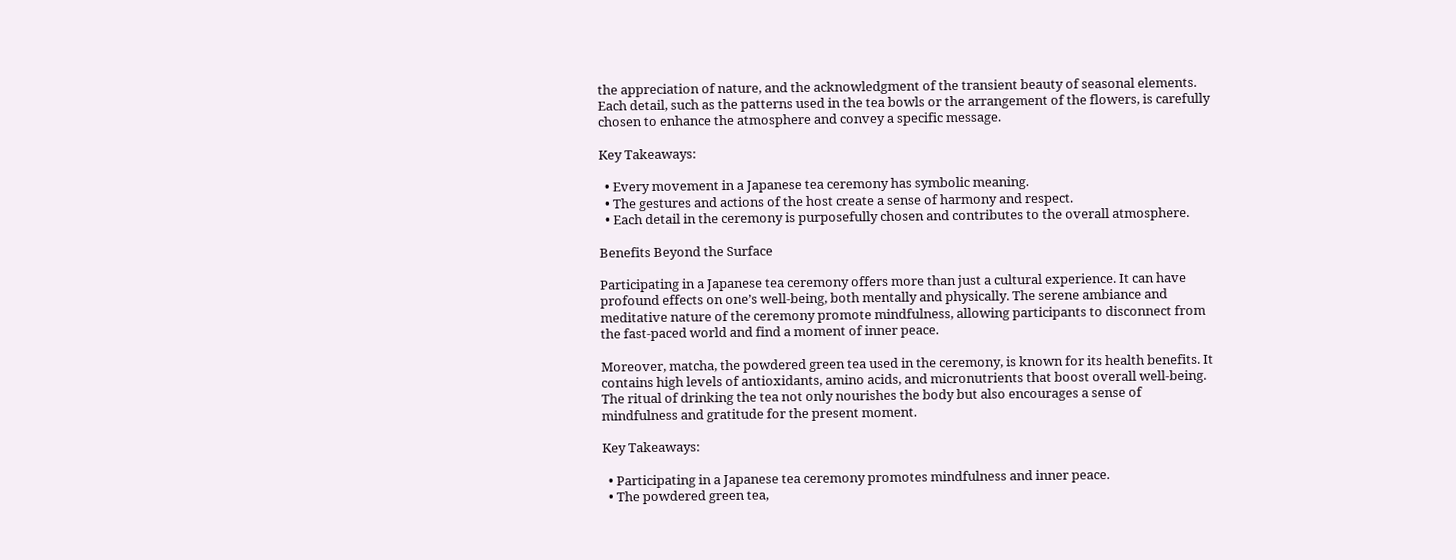the appreciation of nature, and the acknowledgment of the transient beauty of seasonal elements. Each detail, such as the patterns used in the tea bowls or the arrangement of the flowers, is carefully chosen to enhance the atmosphere and convey a specific message.

Key Takeaways:

  • Every movement in a Japanese tea ceremony has symbolic meaning.
  • The gestures and actions of the host create a sense of harmony and respect.
  • Each detail in the ceremony is purposefully chosen and contributes to the overall atmosphere.

Benefits Beyond the Surface

Participating in a Japanese tea ceremony offers more than just a cultural experience. It can have profound effects on one’s well-being, both mentally and physically. The serene ambiance and meditative nature of the ceremony promote mindfulness, allowing participants to disconnect from the fast-paced world and find a moment of inner peace.

Moreover, matcha, the powdered green tea used in the ceremony, is known for its health benefits. It contains high levels of antioxidants, amino acids, and micronutrients that boost overall well-being. The ritual of drinking the tea not only nourishes the body but also encourages a sense of mindfulness and gratitude for the present moment.

Key Takeaways:

  • Participating in a Japanese tea ceremony promotes mindfulness and inner peace.
  • The powdered green tea,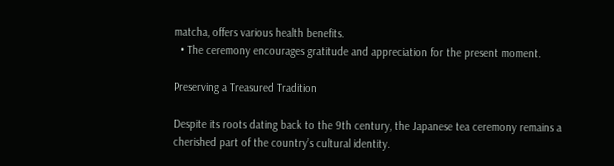matcha, offers various health benefits.
  • The ceremony encourages gratitude and appreciation for the present moment.

Preserving a Treasured Tradition

Despite its roots dating back to the 9th century, the Japanese tea ceremony remains a cherished part of the country’s cultural identity.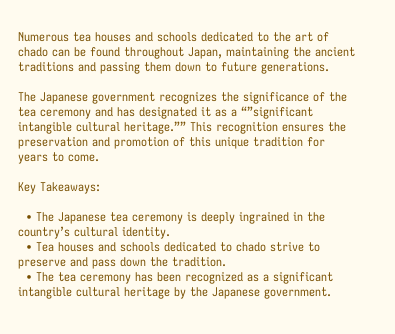Numerous tea houses and schools dedicated to the art of chado can be found throughout Japan, maintaining the ancient traditions and passing them down to future generations.

The Japanese government recognizes the significance of the tea ceremony and has designated it as a “”significant intangible cultural heritage.”” This recognition ensures the preservation and promotion of this unique tradition for years to come.

Key Takeaways:

  • The Japanese tea ceremony is deeply ingrained in the country’s cultural identity.
  • Tea houses and schools dedicated to chado strive to preserve and pass down the tradition.
  • The tea ceremony has been recognized as a significant intangible cultural heritage by the Japanese government.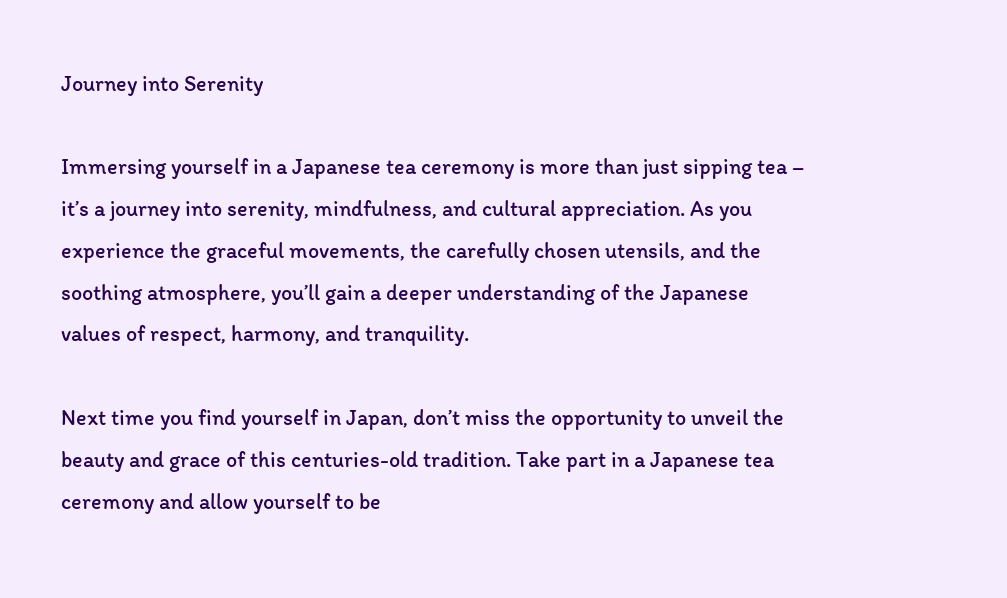Journey into Serenity

Immersing yourself in a Japanese tea ceremony is more than just sipping tea – it’s a journey into serenity, mindfulness, and cultural appreciation. As you experience the graceful movements, the carefully chosen utensils, and the soothing atmosphere, you’ll gain a deeper understanding of the Japanese values of respect, harmony, and tranquility.

Next time you find yourself in Japan, don’t miss the opportunity to unveil the beauty and grace of this centuries-old tradition. Take part in a Japanese tea ceremony and allow yourself to be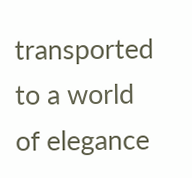transported to a world of elegance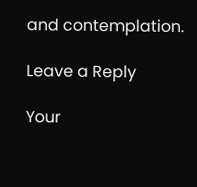and contemplation.

Leave a Reply

Your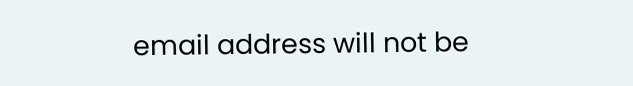email address will not be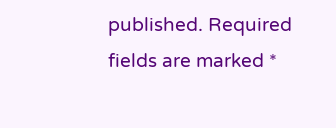published. Required fields are marked *